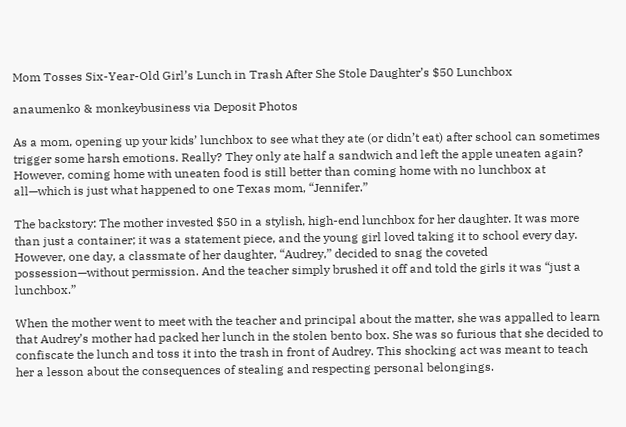Mom Tosses Six-Year-Old Girl’s Lunch in Trash After She Stole Daughter’s $50 Lunchbox

anaumenko & monkeybusiness via Deposit Photos

As a mom, opening up your kids’ lunchbox to see what they ate (or didn’t eat) after school can sometimes trigger some harsh emotions. Really? They only ate half a sandwich and left the apple uneaten again? However, coming home with uneaten food is still better than coming home with no lunchbox at all—which is just what happened to one Texas mom, “Jennifer.”

The backstory: The mother invested $50 in a stylish, high-end lunchbox for her daughter. It was more than just a container; it was a statement piece, and the young girl loved taking it to school every day. However, one day, a classmate of her daughter, “Audrey,” decided to snag the coveted possession—without permission. And the teacher simply brushed it off and told the girls it was “just a lunchbox.”

When the mother went to meet with the teacher and principal about the matter, she was appalled to learn that Audrey’s mother had packed her lunch in the stolen bento box. She was so furious that she decided to confiscate the lunch and toss it into the trash in front of Audrey. This shocking act was meant to teach her a lesson about the consequences of stealing and respecting personal belongings.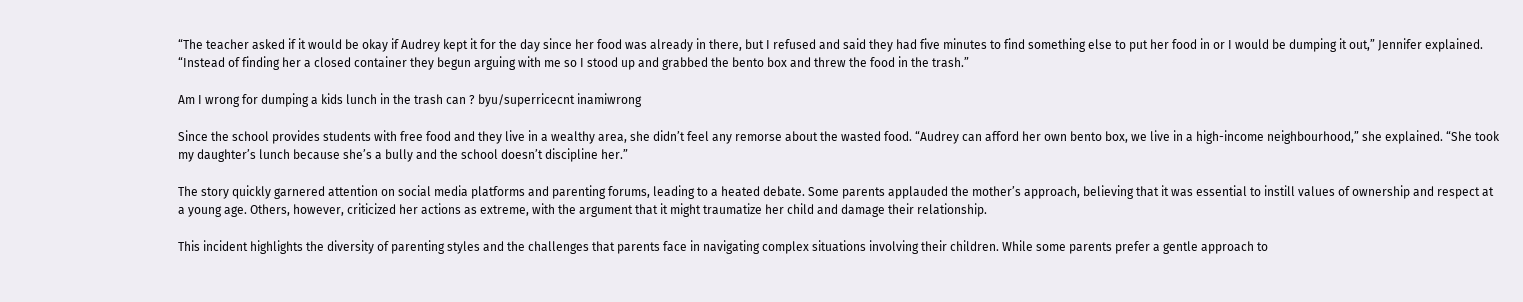“The teacher asked if it would be okay if Audrey kept it for the day since her food was already in there, but I refused and said they had five minutes to find something else to put her food in or I would be dumping it out,” Jennifer explained. “Instead of finding her a closed container they begun arguing with me so I stood up and grabbed the bento box and threw the food in the trash.”

Am I wrong for dumping a kids lunch in the trash can ? byu/superricecnt inamiwrong

Since the school provides students with free food and they live in a wealthy area, she didn’t feel any remorse about the wasted food. “Audrey can afford her own bento box, we live in a high-income neighbourhood,” she explained. “She took my daughter’s lunch because she’s a bully and the school doesn’t discipline her.”

The story quickly garnered attention on social media platforms and parenting forums, leading to a heated debate. Some parents applauded the mother’s approach, believing that it was essential to instill values of ownership and respect at a young age. Others, however, criticized her actions as extreme, with the argument that it might traumatize her child and damage their relationship.

This incident highlights the diversity of parenting styles and the challenges that parents face in navigating complex situations involving their children. While some parents prefer a gentle approach to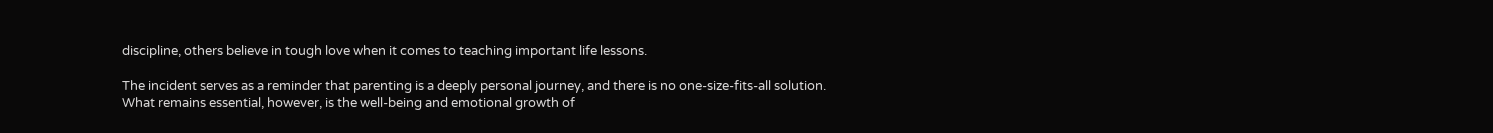discipline, others believe in tough love when it comes to teaching important life lessons.

The incident serves as a reminder that parenting is a deeply personal journey, and there is no one-size-fits-all solution. What remains essential, however, is the well-being and emotional growth of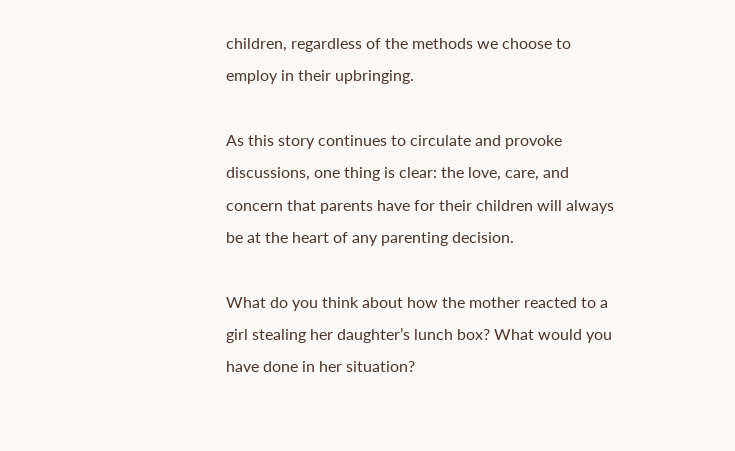children, regardless of the methods we choose to employ in their upbringing.

As this story continues to circulate and provoke discussions, one thing is clear: the love, care, and concern that parents have for their children will always be at the heart of any parenting decision.

What do you think about how the mother reacted to a girl stealing her daughter’s lunch box? What would you have done in her situation?